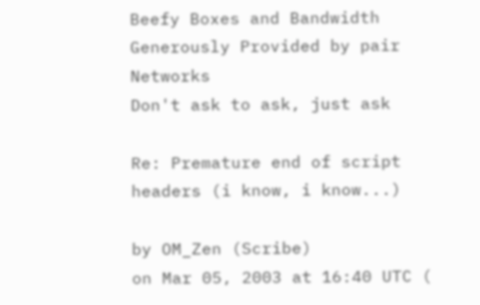Beefy Boxes and Bandwidth Generously Provided by pair Networks
Don't ask to ask, just ask

Re: Premature end of script headers (i know, i know...)

by OM_Zen (Scribe)
on Mar 05, 2003 at 16:40 UTC (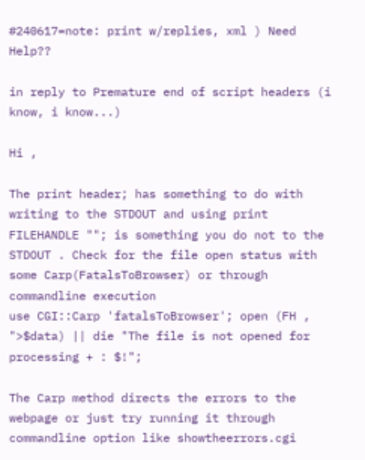#240617=note: print w/replies, xml ) Need Help??

in reply to Premature end of script headers (i know, i know...)

Hi ,

The print header; has something to do with writing to the STDOUT and using print FILEHANDLE ""; is something you do not to the STDOUT . Check for the file open status with some Carp(FatalsToBrowser) or through commandline execution
use CGI::Carp 'fatalsToBrowser'; open (FH , ">$data) || die "The file is not opened for processing + : $!";

The Carp method directs the errors to the webpage or just try running it through commandline option like showtheerrors.cgi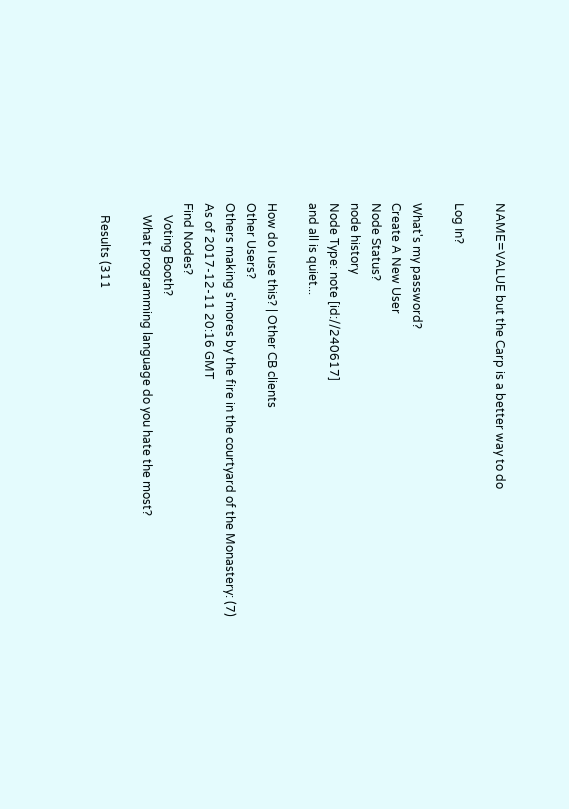NAME=VALUE but the Carp is a better way to do

Log In?

What's my password?
Create A New User
Node Status?
node history
Node Type: note [id://240617]
and all is quiet...

How do I use this? | Other CB clients
Other Users?
Others making s'mores by the fire in the courtyard of the Monastery: (7)
As of 2017-12-11 20:16 GMT
Find Nodes?
    Voting Booth?
    What programming language do you hate the most?

    Results (311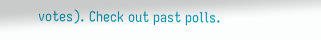votes). Check out past polls.